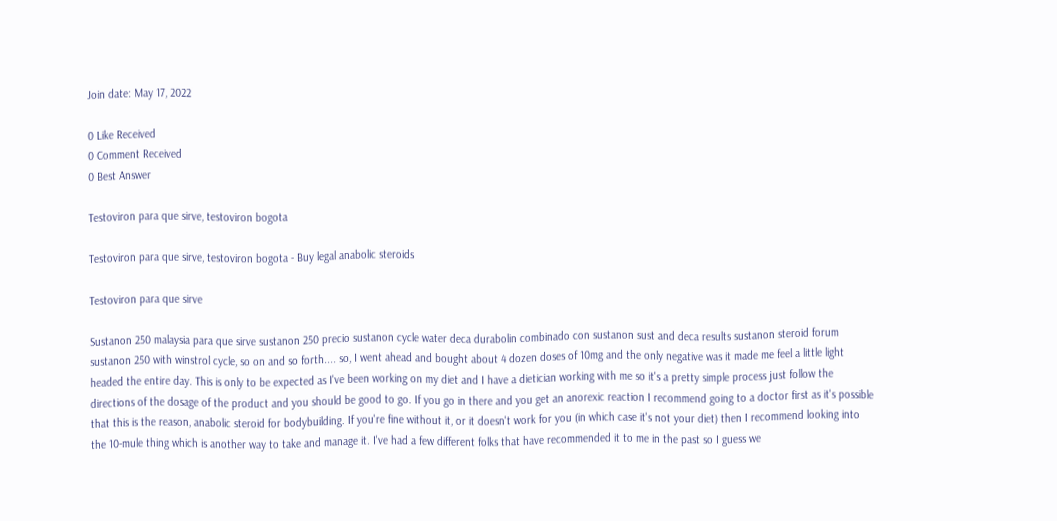Join date: May 17, 2022

0 Like Received
0 Comment Received
0 Best Answer

Testoviron para que sirve, testoviron bogota

Testoviron para que sirve, testoviron bogota - Buy legal anabolic steroids

Testoviron para que sirve

Sustanon 250 malaysia para que sirve sustanon 250 precio sustanon cycle water deca durabolin combinado con sustanon sust and deca results sustanon steroid forum sustanon 250 with winstrol cycle, so on and so forth.... so, I went ahead and bought about 4 dozen doses of 10mg and the only negative was it made me feel a little light headed the entire day. This is only to be expected as I've been working on my diet and I have a dietician working with me so it's a pretty simple process just follow the directions of the dosage of the product and you should be good to go. If you go in there and you get an anorexic reaction I recommend going to a doctor first as it's possible that this is the reason, anabolic steroid for bodybuilding. If you're fine without it, or it doesn't work for you (in which case it's not your diet) then I recommend looking into the 10-mule thing which is another way to take and manage it. I've had a few different folks that have recommended it to me in the past so I guess we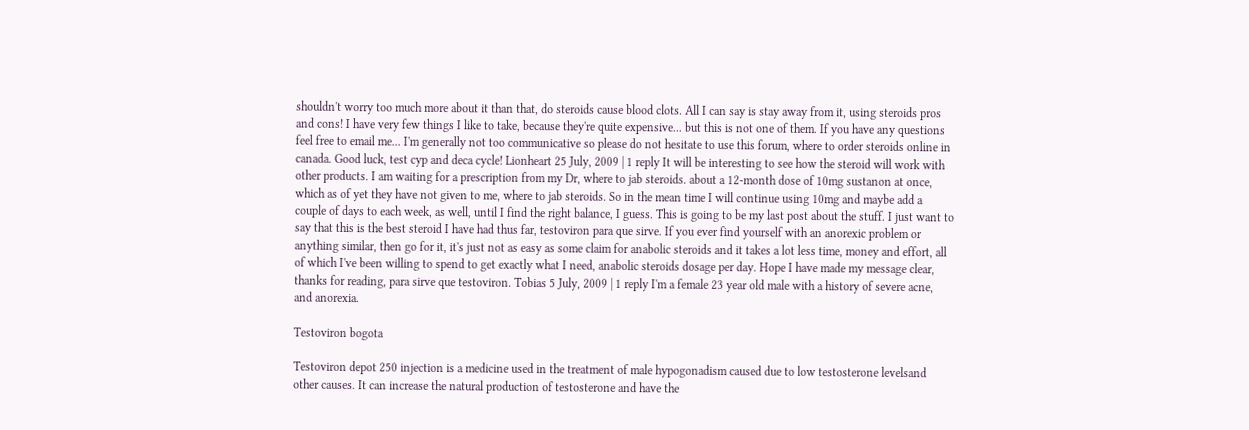shouldn't worry too much more about it than that, do steroids cause blood clots. All I can say is stay away from it, using steroids pros and cons! I have very few things I like to take, because they're quite expensive... but this is not one of them. If you have any questions feel free to email me... I'm generally not too communicative so please do not hesitate to use this forum, where to order steroids online in canada. Good luck, test cyp and deca cycle! Lionheart 25 July, 2009 | 1 reply It will be interesting to see how the steroid will work with other products. I am waiting for a prescription from my Dr, where to jab steroids. about a 12-month dose of 10mg sustanon at once, which as of yet they have not given to me, where to jab steroids. So in the mean time I will continue using 10mg and maybe add a couple of days to each week, as well, until I find the right balance, I guess. This is going to be my last post about the stuff. I just want to say that this is the best steroid I have had thus far, testoviron para que sirve. If you ever find yourself with an anorexic problem or anything similar, then go for it, it's just not as easy as some claim for anabolic steroids and it takes a lot less time, money and effort, all of which I've been willing to spend to get exactly what I need, anabolic steroids dosage per day. Hope I have made my message clear, thanks for reading, para sirve que testoviron. Tobias 5 July, 2009 | 1 reply I'm a female 23 year old male with a history of severe acne, and anorexia.

Testoviron bogota

Testoviron depot 250 injection is a medicine used in the treatment of male hypogonadism caused due to low testosterone levelsand other causes. It can increase the natural production of testosterone and have the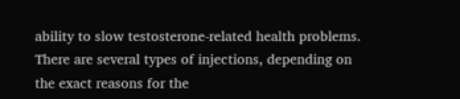ability to slow testosterone-related health problems. There are several types of injections, depending on the exact reasons for the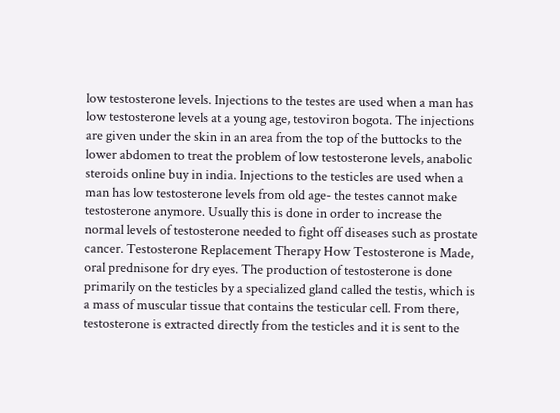low testosterone levels. Injections to the testes are used when a man has low testosterone levels at a young age, testoviron bogota. The injections are given under the skin in an area from the top of the buttocks to the lower abdomen to treat the problem of low testosterone levels, anabolic steroids online buy in india. Injections to the testicles are used when a man has low testosterone levels from old age- the testes cannot make testosterone anymore. Usually this is done in order to increase the normal levels of testosterone needed to fight off diseases such as prostate cancer. Testosterone Replacement Therapy How Testosterone is Made, oral prednisone for dry eyes. The production of testosterone is done primarily on the testicles by a specialized gland called the testis, which is a mass of muscular tissue that contains the testicular cell. From there, testosterone is extracted directly from the testicles and it is sent to the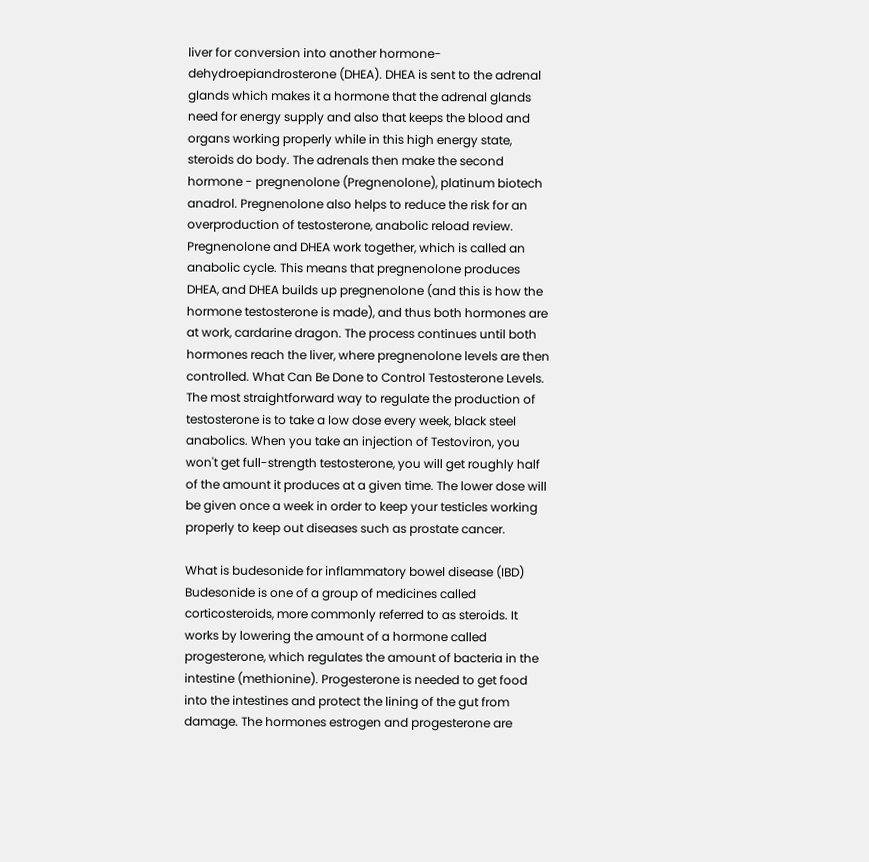liver for conversion into another hormone- dehydroepiandrosterone (DHEA). DHEA is sent to the adrenal glands which makes it a hormone that the adrenal glands need for energy supply and also that keeps the blood and organs working properly while in this high energy state, steroids do body. The adrenals then make the second hormone - pregnenolone (Pregnenolone), platinum biotech anadrol. Pregnenolone also helps to reduce the risk for an overproduction of testosterone, anabolic reload review. Pregnenolone and DHEA work together, which is called an anabolic cycle. This means that pregnenolone produces DHEA, and DHEA builds up pregnenolone (and this is how the hormone testosterone is made), and thus both hormones are at work, cardarine dragon. The process continues until both hormones reach the liver, where pregnenolone levels are then controlled. What Can Be Done to Control Testosterone Levels. The most straightforward way to regulate the production of testosterone is to take a low dose every week, black steel anabolics. When you take an injection of Testoviron, you won't get full-strength testosterone, you will get roughly half of the amount it produces at a given time. The lower dose will be given once a week in order to keep your testicles working properly to keep out diseases such as prostate cancer.

What is budesonide for inflammatory bowel disease (IBD) Budesonide is one of a group of medicines called corticosteroids, more commonly referred to as steroids. It works by lowering the amount of a hormone called progesterone, which regulates the amount of bacteria in the intestine (methionine). Progesterone is needed to get food into the intestines and protect the lining of the gut from damage. The hormones estrogen and progesterone are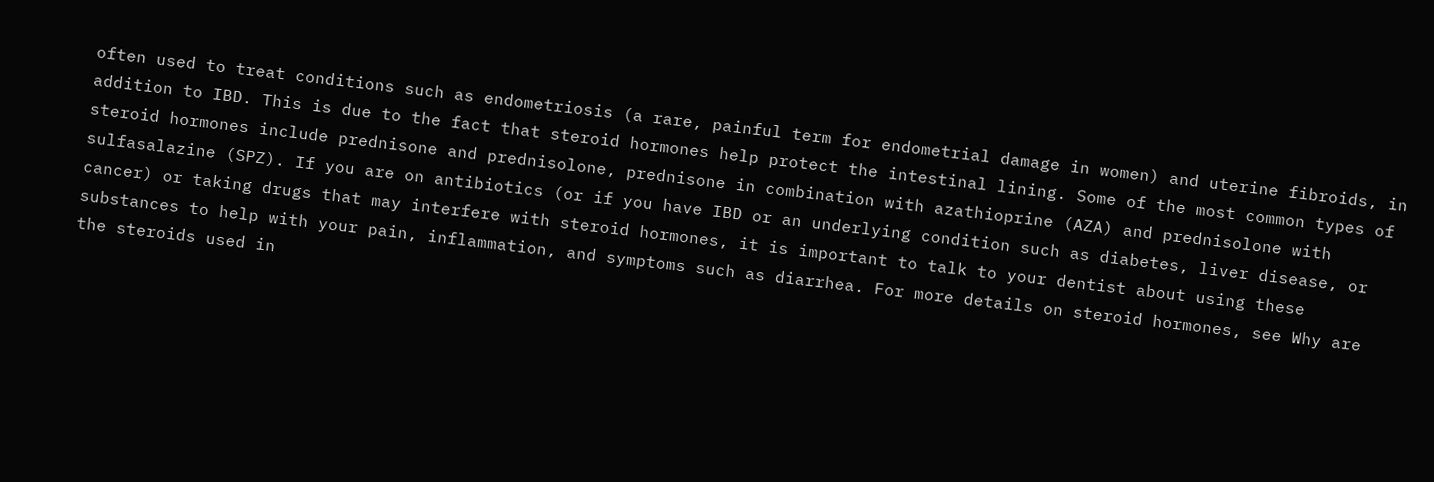often used to treat conditions such as endometriosis (a rare, painful term for endometrial damage in women) and uterine fibroids, in addition to IBD. This is due to the fact that steroid hormones help protect the intestinal lining. Some of the most common types of steroid hormones include prednisone and prednisolone, prednisone in combination with azathioprine (AZA) and prednisolone with sulfasalazine (SPZ). If you are on antibiotics (or if you have IBD or an underlying condition such as diabetes, liver disease, or cancer) or taking drugs that may interfere with steroid hormones, it is important to talk to your dentist about using these substances to help with your pain, inflammation, and symptoms such as diarrhea. For more details on steroid hormones, see Why are the steroids used in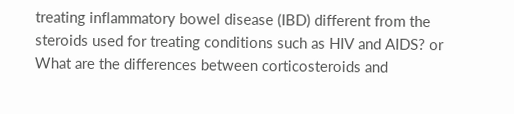treating inflammatory bowel disease (IBD) different from the steroids used for treating conditions such as HIV and AIDS? or What are the differences between corticosteroids and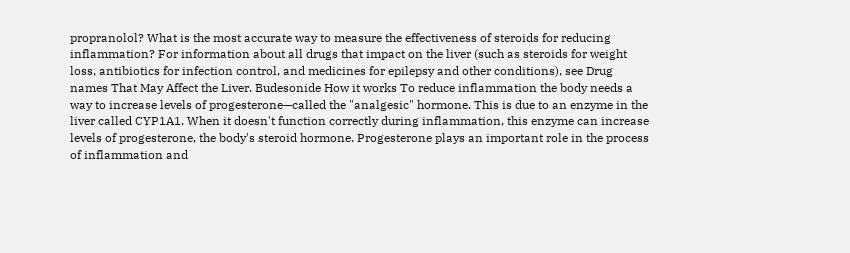propranolol? What is the most accurate way to measure the effectiveness of steroids for reducing inflammation? For information about all drugs that impact on the liver (such as steroids for weight loss, antibiotics for infection control, and medicines for epilepsy and other conditions), see Drug names That May Affect the Liver. Budesonide How it works To reduce inflammation the body needs a way to increase levels of progesterone—called the "analgesic" hormone. This is due to an enzyme in the liver called CYP1A1. When it doesn't function correctly during inflammation, this enzyme can increase levels of progesterone, the body's steroid hormone. Progesterone plays an important role in the process of inflammation and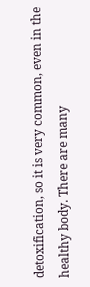detoxification, so it is very common, even in the healthy body. There are many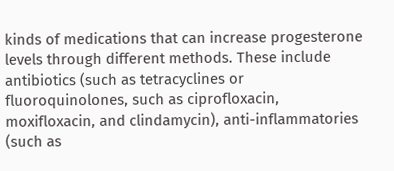kinds of medications that can increase progesterone levels through different methods. These include antibiotics (such as tetracyclines or fluoroquinolones, such as ciprofloxacin, moxifloxacin, and clindamycin), anti-inflammatories (such as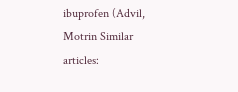ibuprofen (Advil, Motrin Similar articles: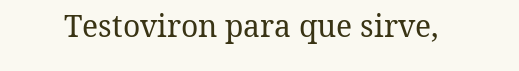Testoviron para que sirve,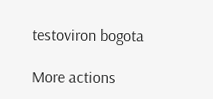testoviron bogota

More actions